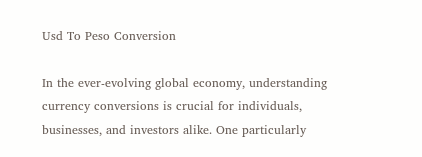Usd To Peso Conversion

In the ever-evolving global economy, understanding currency conversions is crucial for individuals, businesses, and investors alike. One particularly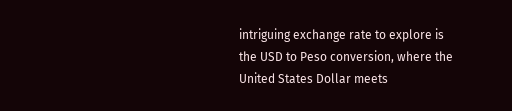intriguing exchange rate to explore is the USD to Peso conversion, where the United States Dollar meets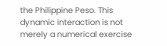the Philippine Peso. This dynamic interaction is not merely a numerical exercise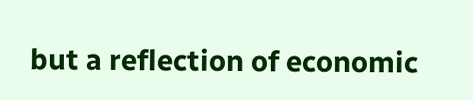but a reflection of economic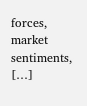forces, market sentiments, […]